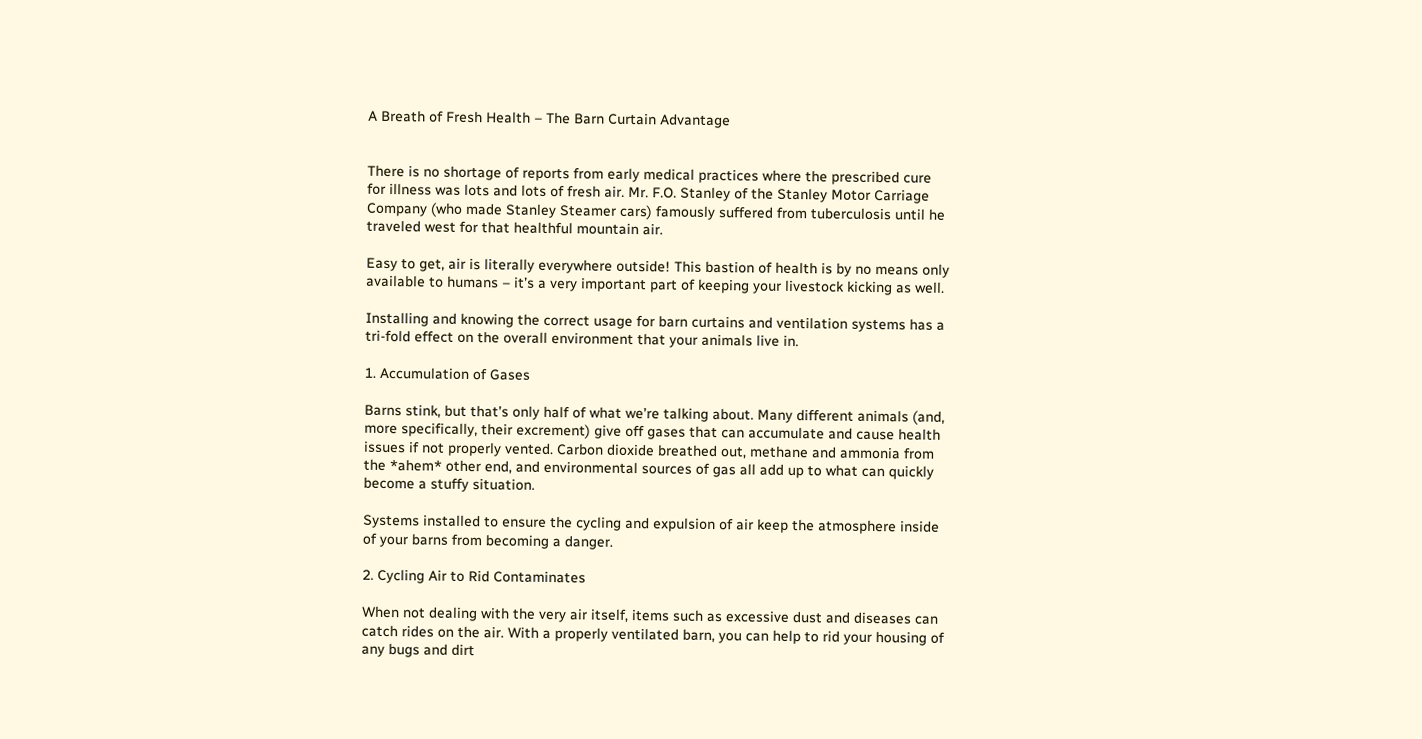A Breath of Fresh Health – The Barn Curtain Advantage


There is no shortage of reports from early medical practices where the prescribed cure for illness was lots and lots of fresh air. Mr. F.O. Stanley of the Stanley Motor Carriage Company (who made Stanley Steamer cars) famously suffered from tuberculosis until he traveled west for that healthful mountain air.

Easy to get, air is literally everywhere outside! This bastion of health is by no means only available to humans – it’s a very important part of keeping your livestock kicking as well.

Installing and knowing the correct usage for barn curtains and ventilation systems has a tri-fold effect on the overall environment that your animals live in.

1. Accumulation of Gases

Barns stink, but that’s only half of what we’re talking about. Many different animals (and, more specifically, their excrement) give off gases that can accumulate and cause health issues if not properly vented. Carbon dioxide breathed out, methane and ammonia from the *ahem* other end, and environmental sources of gas all add up to what can quickly become a stuffy situation.

Systems installed to ensure the cycling and expulsion of air keep the atmosphere inside of your barns from becoming a danger.

2. Cycling Air to Rid Contaminates

When not dealing with the very air itself, items such as excessive dust and diseases can catch rides on the air. With a properly ventilated barn, you can help to rid your housing of any bugs and dirt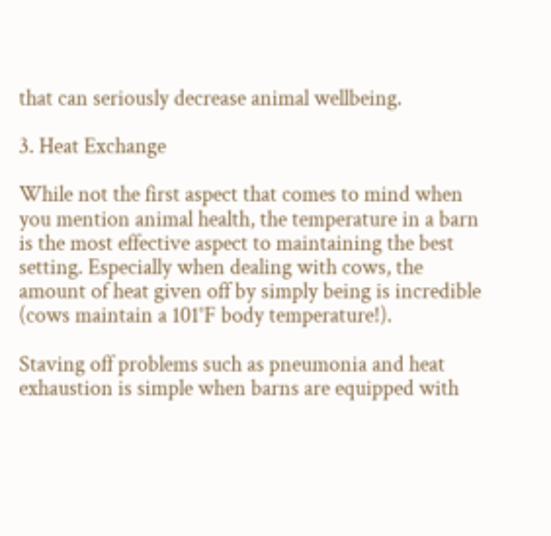that can seriously decrease animal wellbeing.

3. Heat Exchange

While not the first aspect that comes to mind when you mention animal health, the temperature in a barn is the most effective aspect to maintaining the best setting. Especially when dealing with cows, the amount of heat given off by simply being is incredible (cows maintain a 101°F body temperature!).

Staving off problems such as pneumonia and heat exhaustion is simple when barns are equipped with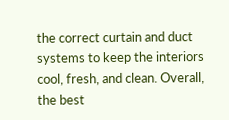the correct curtain and duct systems to keep the interiors cool, fresh, and clean. Overall, the best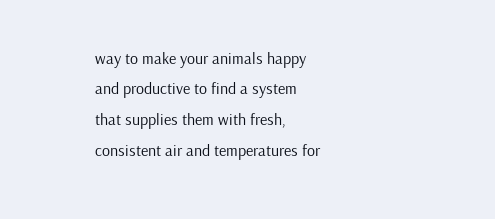way to make your animals happy and productive to find a system that supplies them with fresh, consistent air and temperatures for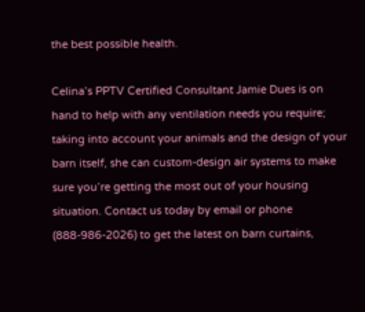the best possible health.

Celina’s PPTV Certified Consultant Jamie Dues is on hand to help with any ventilation needs you require; taking into account your animals and the design of your barn itself, she can custom-design air systems to make sure you’re getting the most out of your housing situation. Contact us today by email or phone (888-986-2026) to get the latest on barn curtains,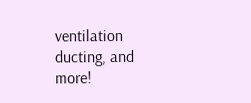ventilation ducting, and more!